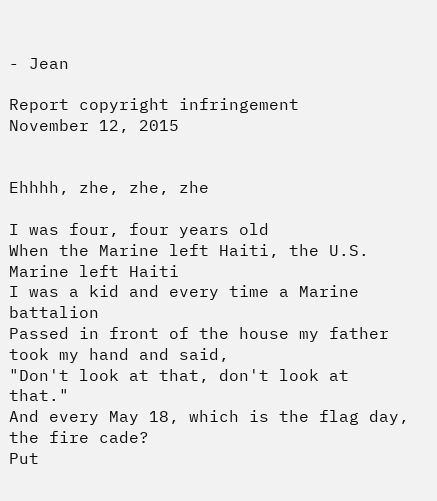- Jean

Report copyright infringement
November 12, 2015


Ehhhh, zhe, zhe, zhe

I was four, four years old
When the Marine left Haiti, the U.S. Marine left Haiti
I was a kid and every time a Marine battalion
Passed in front of the house my father took my hand and said,
"Don't look at that, don't look at that."
And every May 18, which is the flag day, the fire cade?
Put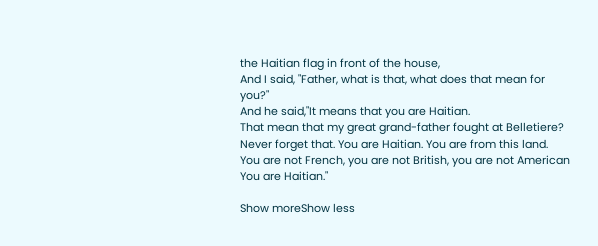the Haitian flag in front of the house,
And I said, "Father, what is that, what does that mean for you?"
And he said,"It means that you are Haitian.
That mean that my great grand-father fought at Belletiere?
Never forget that. You are Haitian. You are from this land.
You are not French, you are not British, you are not American
You are Haitian."

Show moreShow less